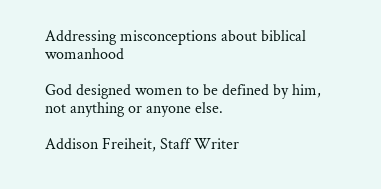Addressing misconceptions about biblical womanhood

God designed women to be defined by him, not anything or anyone else.

Addison Freiheit, Staff Writer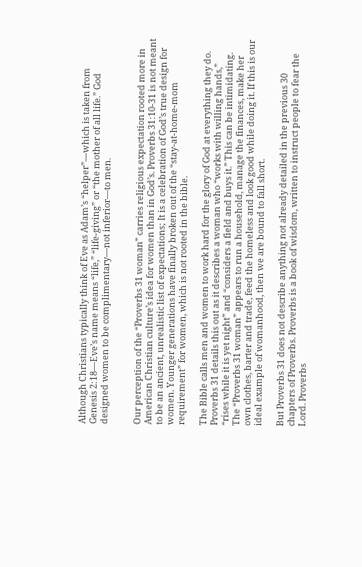Although Christians typically think of Eve as Adam’s “helper”—which is taken from Genesis 2:18—Eve’s name means “life,” “life-giving” or “the mother of all life.” God designed women to be complimentary—not inferior—to men.


Our perception of the “Proverbs 31 woman” carries religious expectation rooted more in American Christian culture’s idea for women than in God’s. Proverbs 31:10-31 is not meant to be an ancient, unrealistic list of expectations; It is a celebration of God’s true design for women. Younger generations have finally broken out of the “stay-at-home-mom requirement” for women, which is not rooted in the bible.

The Bible calls men and women to work hard for the glory of God at everything they do. Proverbs 31 details this out as it describes a woman who “works with willing hands,” “rises while it is yet night” and “considers a field and buys it.” This can be intimidating. The “Proverbs 31 woman” appears to run a household, manage the finances, make her own clothes, barter and trade, feed the homeless and look good while doing it. If this is our ideal example of womanhood, then we are bound to fall short.

But Proverbs 31 does not describe anything not already detailed in the previous 30 chapters of Proverbs. Proverbs is a book of wisdom, written to instruct people to fear the Lord. Proverbs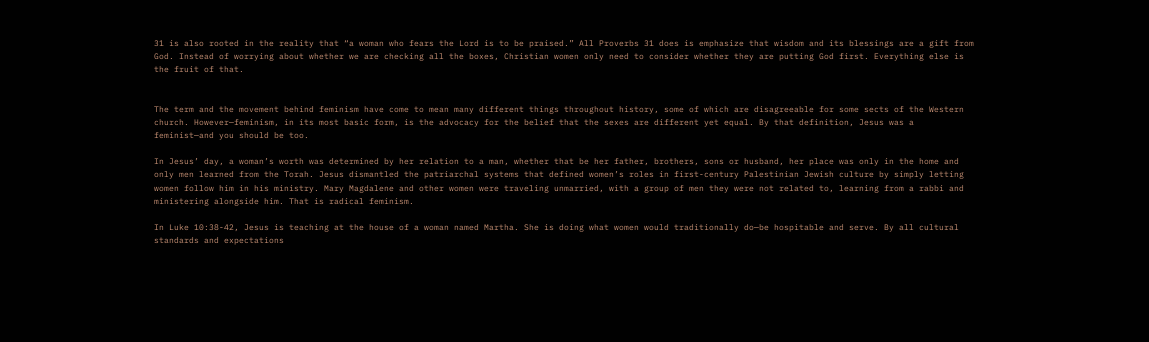31 is also rooted in the reality that “a woman who fears the Lord is to be praised.” All Proverbs 31 does is emphasize that wisdom and its blessings are a gift from God. Instead of worrying about whether we are checking all the boxes, Christian women only need to consider whether they are putting God first. Everything else is the fruit of that.


The term and the movement behind feminism have come to mean many different things throughout history, some of which are disagreeable for some sects of the Western church. However—feminism, in its most basic form, is the advocacy for the belief that the sexes are different yet equal. By that definition, Jesus was a feminist—and you should be too.

In Jesus’ day, a woman’s worth was determined by her relation to a man, whether that be her father, brothers, sons or husband, her place was only in the home and only men learned from the Torah. Jesus dismantled the patriarchal systems that defined women’s roles in first-century Palestinian Jewish culture by simply letting women follow him in his ministry. Mary Magdalene and other women were traveling unmarried, with a group of men they were not related to, learning from a rabbi and ministering alongside him. That is radical feminism.

In Luke 10:38-42, Jesus is teaching at the house of a woman named Martha. She is doing what women would traditionally do—be hospitable and serve. By all cultural standards and expectations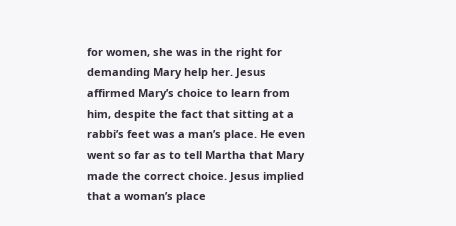for women, she was in the right for demanding Mary help her. Jesus affirmed Mary’s choice to learn from him, despite the fact that sitting at a rabbi’s feet was a man’s place. He even went so far as to tell Martha that Mary made the correct choice. Jesus implied that a woman’s place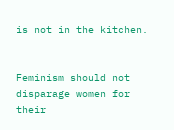is not in the kitchen.


Feminism should not disparage women for their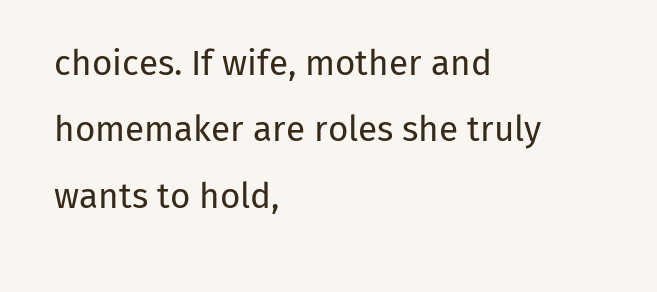choices. If wife, mother and homemaker are roles she truly wants to hold,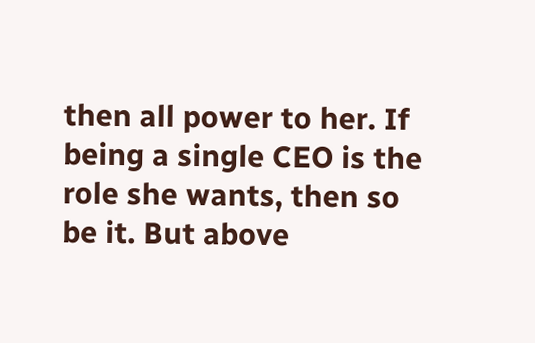then all power to her. If being a single CEO is the role she wants, then so be it. But above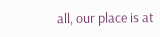all, our place is at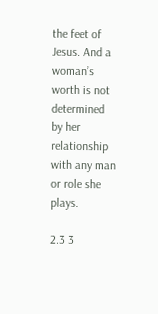the feet of Jesus. And a woman’s worth is not determined by her relationship with any man or role she plays.

2.3 3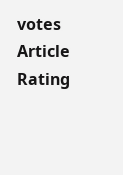votes
Article Rating